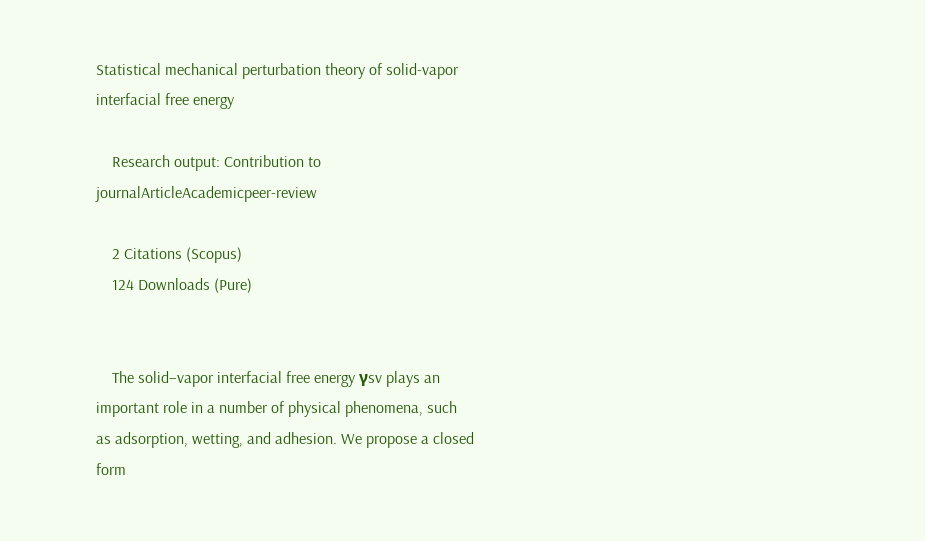Statistical mechanical perturbation theory of solid-vapor interfacial free energy

    Research output: Contribution to journalArticleAcademicpeer-review

    2 Citations (Scopus)
    124 Downloads (Pure)


    The solid–vapor interfacial free energy γsv plays an important role in a number of physical phenomena, such as adsorption, wetting, and adhesion. We propose a closed form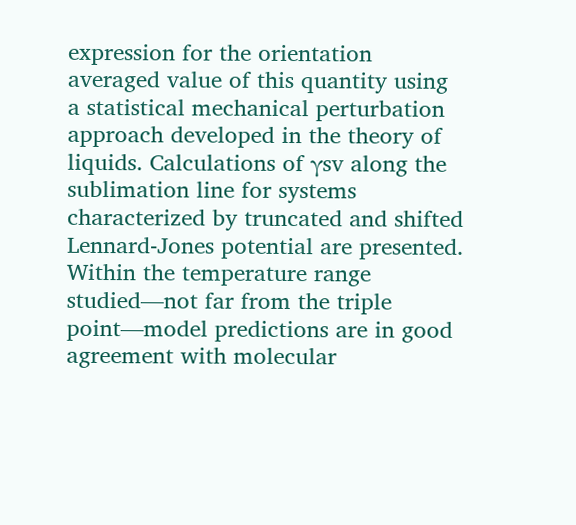expression for the orientation averaged value of this quantity using a statistical mechanical perturbation approach developed in the theory of liquids. Calculations of γsv along the sublimation line for systems characterized by truncated and shifted Lennard-Jones potential are presented. Within the temperature range studied—not far from the triple point—model predictions are in good agreement with molecular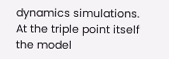dynamics simulations. At the triple point itself the model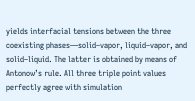yields interfacial tensions between the three coexisting phases—solid–vapor, liquid–vapor, and solid–liquid. The latter is obtained by means of Antonow’s rule. All three triple point values perfectly agree with simulation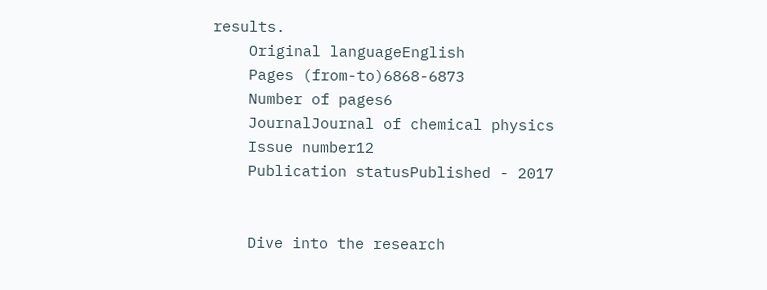results.
    Original languageEnglish
    Pages (from-to)6868-6873
    Number of pages6
    JournalJournal of chemical physics
    Issue number12
    Publication statusPublished - 2017


    Dive into the research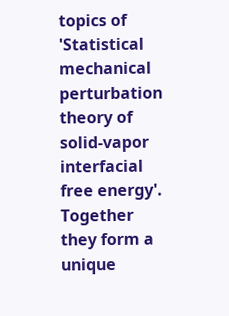topics of 'Statistical mechanical perturbation theory of solid-vapor interfacial free energy'. Together they form a unique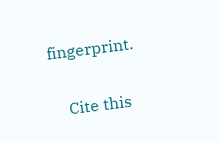fingerprint.

    Cite this